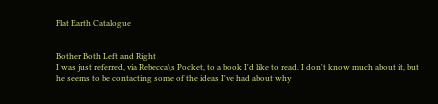Flat Earth Catalogue


Bother Both Left and Right
I was just referred, via Rebecca\s Pocket, to a book I'd like to read. I don't know much about it, but he seems to be contacting some of the ideas I've had about why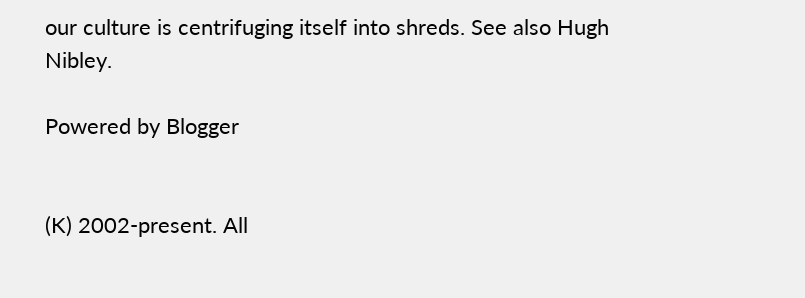our culture is centrifuging itself into shreds. See also Hugh Nibley.

Powered by Blogger


(K) 2002-present. All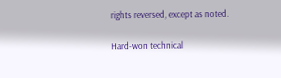rights reversed, except as noted.

Hard-won technical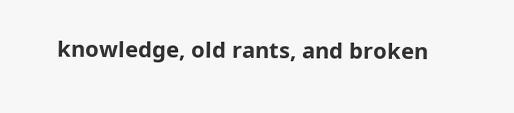knowledge, old rants, and broken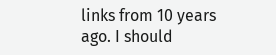links from 10 years ago. I should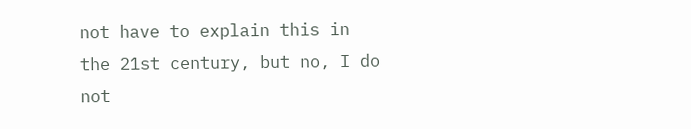not have to explain this in the 21st century, but no, I do not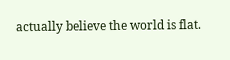actually believe the world is flat.